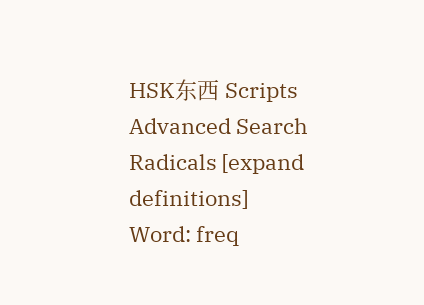HSK东西 Scripts Advanced Search Radicals [expand definitions]
Word: freq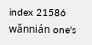index 21586
wǎnnián one's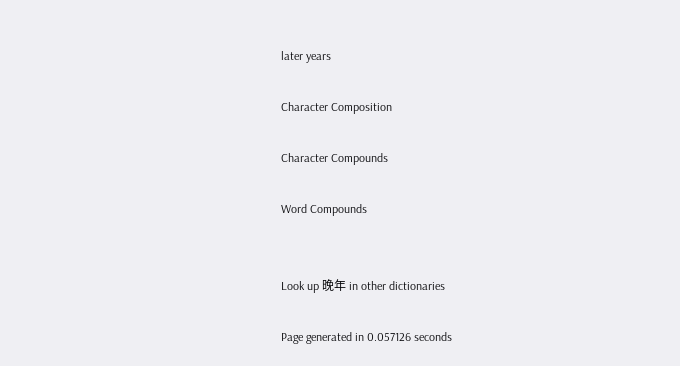later years

Character Composition

Character Compounds

Word Compounds


Look up 晚年 in other dictionaries

Page generated in 0.057126 seconds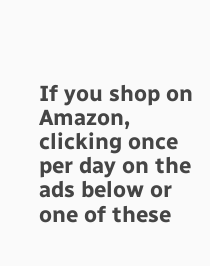If you shop on Amazon, clicking once per day on the ads below or one of these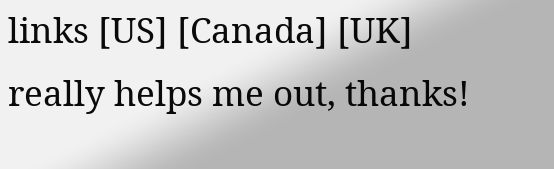links [US] [Canada] [UK] really helps me out, thanks!